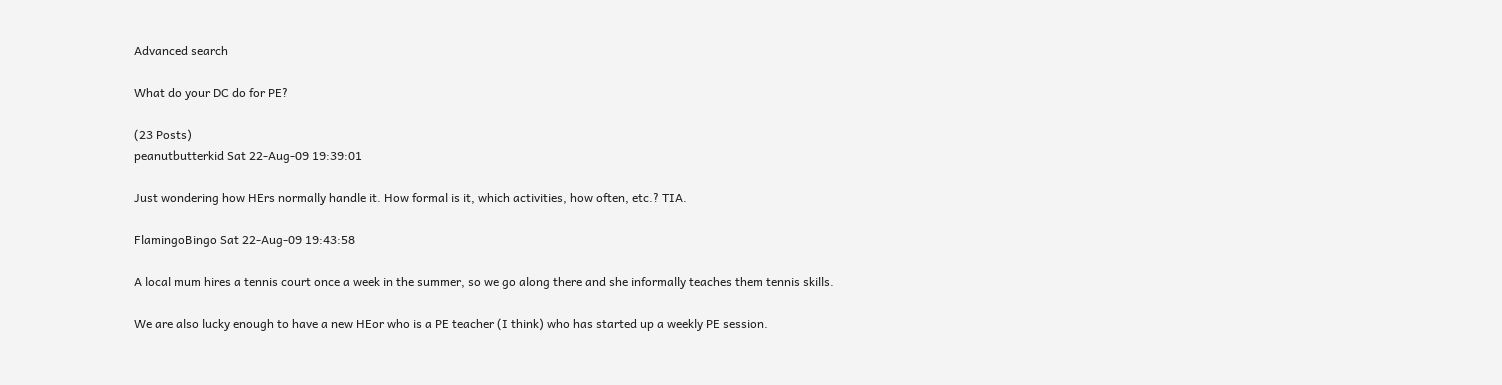Advanced search

What do your DC do for PE?

(23 Posts)
peanutbutterkid Sat 22-Aug-09 19:39:01

Just wondering how HErs normally handle it. How formal is it, which activities, how often, etc.? TIA.

FlamingoBingo Sat 22-Aug-09 19:43:58

A local mum hires a tennis court once a week in the summer, so we go along there and she informally teaches them tennis skills.

We are also lucky enough to have a new HEor who is a PE teacher (I think) who has started up a weekly PE session.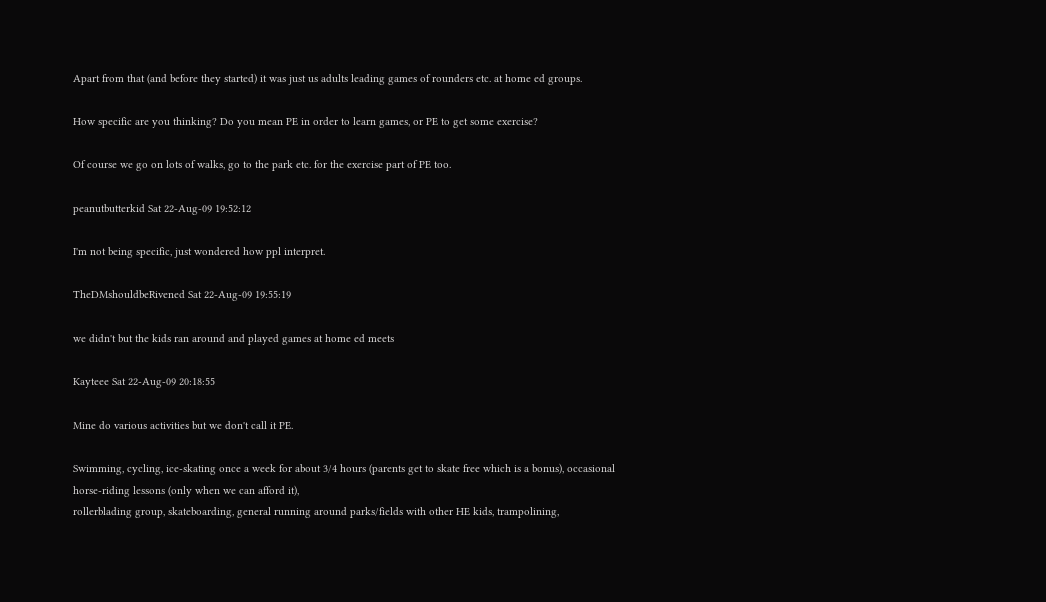Apart from that (and before they started) it was just us adults leading games of rounders etc. at home ed groups.

How specific are you thinking? Do you mean PE in order to learn games, or PE to get some exercise?

Of course we go on lots of walks, go to the park etc. for the exercise part of PE too.

peanutbutterkid Sat 22-Aug-09 19:52:12

I'm not being specific, just wondered how ppl interpret.

TheDMshouldbeRivened Sat 22-Aug-09 19:55:19

we didn't but the kids ran around and played games at home ed meets

Kayteee Sat 22-Aug-09 20:18:55

Mine do various activities but we don't call it PE.

Swimming, cycling, ice-skating once a week for about 3/4 hours (parents get to skate free which is a bonus), occasional horse-riding lessons (only when we can afford it),
rollerblading group, skateboarding, general running around parks/fields with other HE kids, trampolining,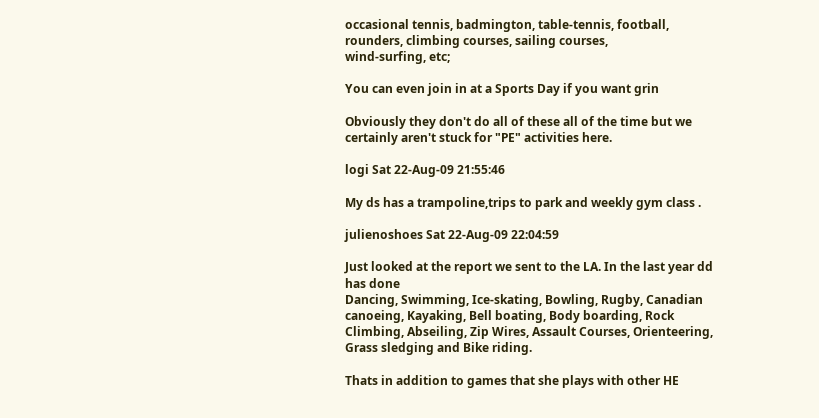occasional tennis, badmington, table-tennis, football, rounders, climbing courses, sailing courses,
wind-surfing, etc;

You can even join in at a Sports Day if you want grin

Obviously they don't do all of these all of the time but we certainly aren't stuck for "PE" activities here.

logi Sat 22-Aug-09 21:55:46

My ds has a trampoline,trips to park and weekly gym class .

julienoshoes Sat 22-Aug-09 22:04:59

Just looked at the report we sent to the LA. In the last year dd has done
Dancing, Swimming, Ice-skating, Bowling, Rugby, Canadian canoeing, Kayaking, Bell boating, Body boarding, Rock Climbing, Abseiling, Zip Wires, Assault Courses, Orienteering, Grass sledging and Bike riding.

Thats in addition to games that she plays with other HE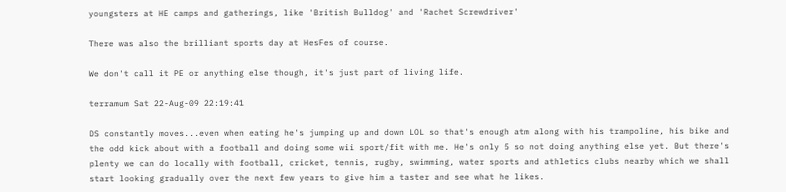youngsters at HE camps and gatherings, like 'British Bulldog' and 'Rachet Screwdriver'

There was also the brilliant sports day at HesFes of course.

We don't call it PE or anything else though, it's just part of living life.

terramum Sat 22-Aug-09 22:19:41

DS constantly moves...even when eating he's jumping up and down LOL so that's enough atm along with his trampoline, his bike and the odd kick about with a football and doing some wii sport/fit with me. He's only 5 so not doing anything else yet. But there's plenty we can do locally with football, cricket, tennis, rugby, swimming, water sports and athletics clubs nearby which we shall start looking gradually over the next few years to give him a taster and see what he likes.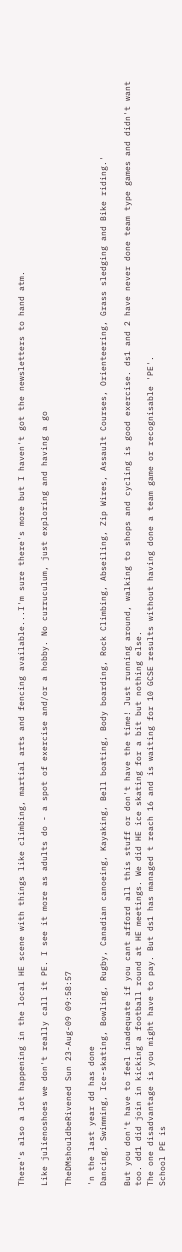There's also a lot happening in the local HE scene with things like climbing, martial arts and fencing available...I'm sure there's more but I haven't got the newsletters to hand atm.

Like julienoshoes we don't really call it PE. I see it more as adults do - a spot of exercise and/or a hobby. No curruculum, just exploring and having a go

TheDMshouldbeRivened Sun 23-Aug-09 09:58:57

'n the last year dd has done
Dancing, Swimming, Ice-skating, Bowling, Rugby, Canadian canoeing, Kayaking, Bell boating, Body boarding, Rock Climbing, Abseiling, Zip Wires, Assault Courses, Orienteering, Grass sledging and Bike riding.'

But you don't have to feel inadequate if you cant afford all this stuff or don't have the time! Just running around, walking to shops and cycling is good exercise. ds1 and 2 have never done team type games and didn't want too. dd1 did join in kicking a football round at HE meetings. We did HE ice skating for a bit but nothing else.
The one disadvantage is you might have to pay. But ds1 has managed t reach 16 and is waiting for 10 GCSE results without having done a team game or recognisable 'PE'.
School PE is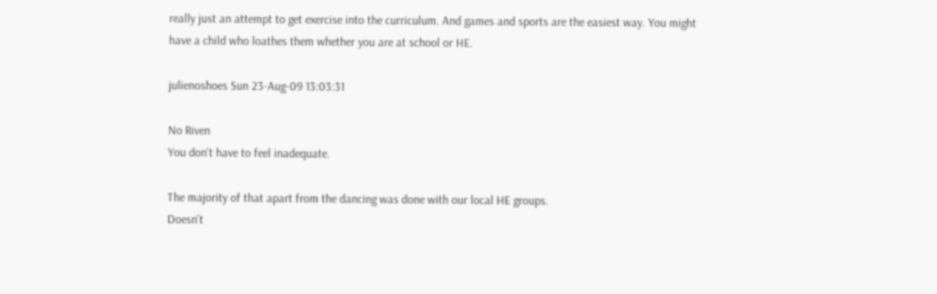really just an attempt to get exercise into the curriculum. And games and sports are the easiest way. You might have a child who loathes them whether you are at school or HE.

julienoshoes Sun 23-Aug-09 13:03:31

No Riven
You don't have to feel inadequate.

The majority of that apart from the dancing was done with our local HE groups.
Doesn't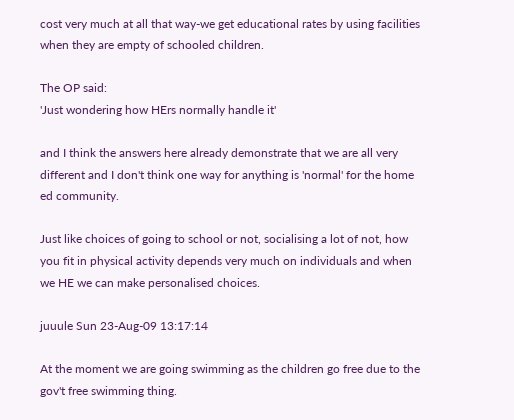cost very much at all that way-we get educational rates by using facilities when they are empty of schooled children.

The OP said:
'Just wondering how HErs normally handle it'

and I think the answers here already demonstrate that we are all very different and I don't think one way for anything is 'normal' for the home ed community.

Just like choices of going to school or not, socialising a lot of not, how you fit in physical activity depends very much on individuals and when we HE we can make personalised choices.

juuule Sun 23-Aug-09 13:17:14

At the moment we are going swimming as the children go free due to the gov't free swimming thing.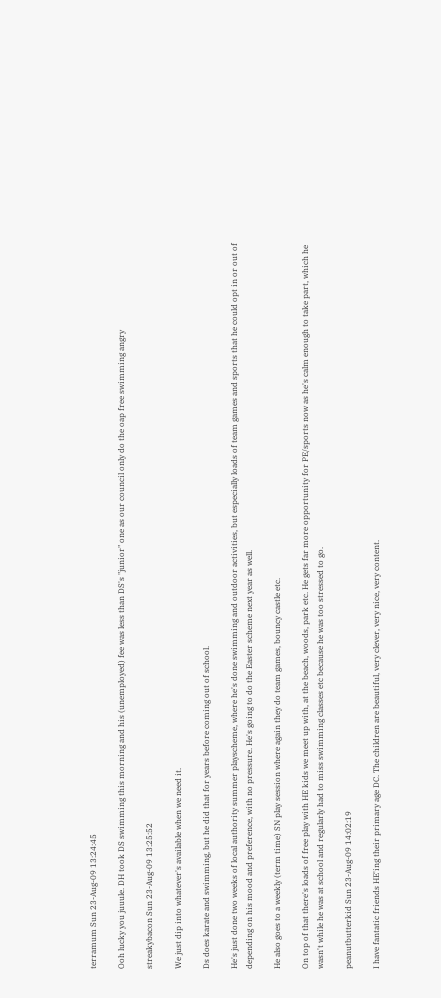terramum Sun 23-Aug-09 13:24:45

Ooh lucky you juuule. DH took DS swimming this morning and his (unemployed) fee was less than DS's "junior" one as our council only do the oap free swimming angry

streakybacon Sun 23-Aug-09 13:25:52

We just dip into whatever's available when we need it.

Ds does karate and swimming, but he did that for years before coming out of school.

He's just done two weeks of local authority summer playscheme, where he's done swimming and outdoor activities, but especially loads of team games and sports that he could opt in or out of depending on his mood and preference, with no pressure. He's going to do the Easter scheme next year as well.

He also goes to a weekly (term time) SN play session where again they do team games, bouncy castle etc.

On top of that there's loads of free play with HE kids we meet up with, at the beach, woods, park etc. He gets far more opportunity for PE/sports now as he's calm enough to take part, which he wasn't while he was at school and regularly had to miss swimming classes etc because he was too stressed to go.

peanutbutterkid Sun 23-Aug-09 14:02:19

I have fantatic friends HE'ing their primary age DC. The children are beautiful, very clever, very nice, very content.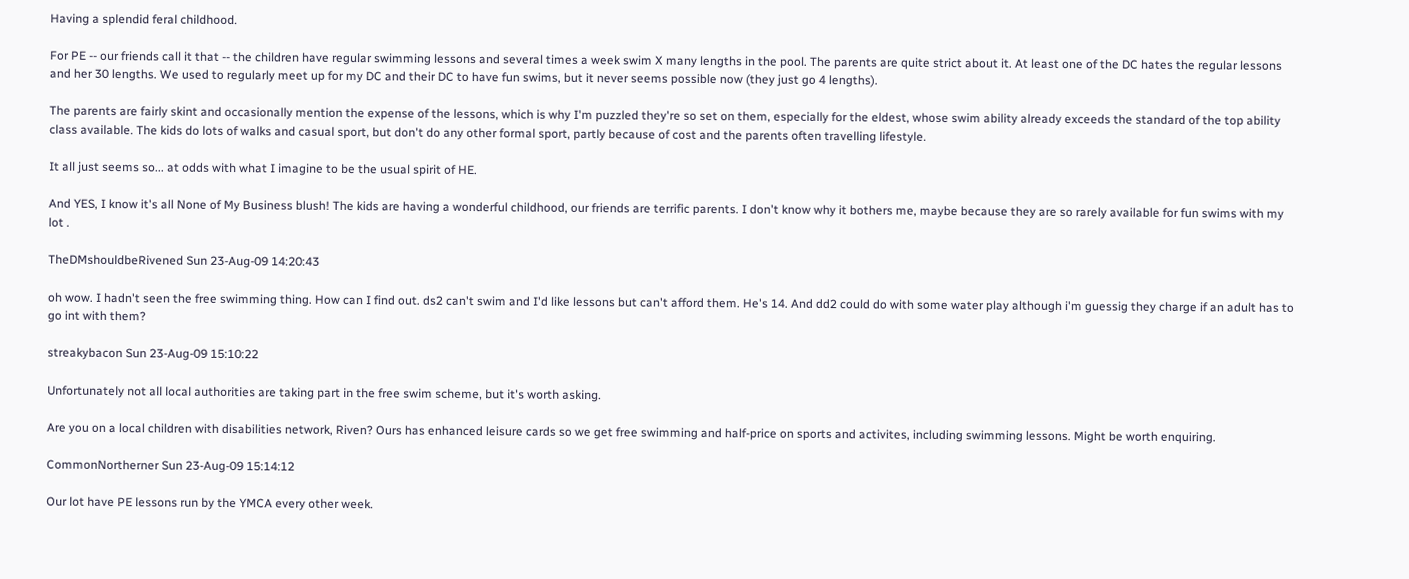Having a splendid feral childhood.

For PE -- our friends call it that -- the children have regular swimming lessons and several times a week swim X many lengths in the pool. The parents are quite strict about it. At least one of the DC hates the regular lessons and her 30 lengths. We used to regularly meet up for my DC and their DC to have fun swims, but it never seems possible now (they just go 4 lengths).

The parents are fairly skint and occasionally mention the expense of the lessons, which is why I'm puzzled they're so set on them, especially for the eldest, whose swim ability already exceeds the standard of the top ability class available. The kids do lots of walks and casual sport, but don't do any other formal sport, partly because of cost and the parents often travelling lifestyle.

It all just seems so... at odds with what I imagine to be the usual spirit of HE.

And YES, I know it's all None of My Business blush! The kids are having a wonderful childhood, our friends are terrific parents. I don't know why it bothers me, maybe because they are so rarely available for fun swims with my lot .

TheDMshouldbeRivened Sun 23-Aug-09 14:20:43

oh wow. I hadn't seen the free swimming thing. How can I find out. ds2 can't swim and I'd like lessons but can't afford them. He's 14. And dd2 could do with some water play although i'm guessig they charge if an adult has to go int with them?

streakybacon Sun 23-Aug-09 15:10:22

Unfortunately not all local authorities are taking part in the free swim scheme, but it's worth asking.

Are you on a local children with disabilities network, Riven? Ours has enhanced leisure cards so we get free swimming and half-price on sports and activites, including swimming lessons. Might be worth enquiring.

CommonNortherner Sun 23-Aug-09 15:14:12

Our lot have PE lessons run by the YMCA every other week.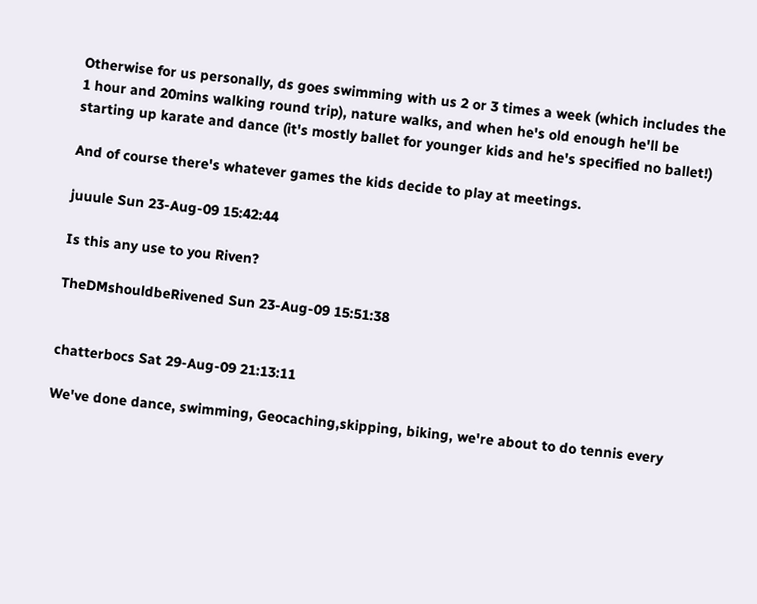Otherwise for us personally, ds goes swimming with us 2 or 3 times a week (which includes the 1 hour and 20mins walking round trip), nature walks, and when he's old enough he'll be starting up karate and dance (it's mostly ballet for younger kids and he's specified no ballet!)

And of course there's whatever games the kids decide to play at meetings.

juuule Sun 23-Aug-09 15:42:44

Is this any use to you Riven?

TheDMshouldbeRivened Sun 23-Aug-09 15:51:38


chatterbocs Sat 29-Aug-09 21:13:11

We've done dance, swimming, Geocaching,skipping, biking, we're about to do tennis every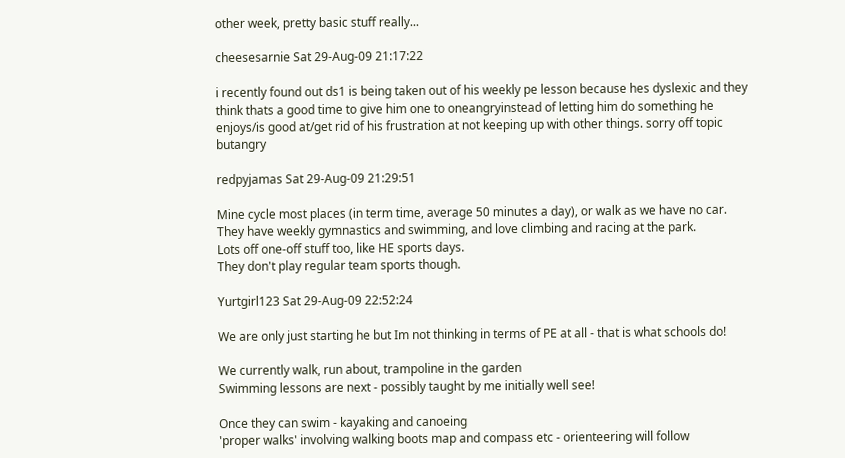other week, pretty basic stuff really...

cheesesarnie Sat 29-Aug-09 21:17:22

i recently found out ds1 is being taken out of his weekly pe lesson because hes dyslexic and they think thats a good time to give him one to oneangryinstead of letting him do something he enjoys/is good at/get rid of his frustration at not keeping up with other things. sorry off topic butangry

redpyjamas Sat 29-Aug-09 21:29:51

Mine cycle most places (in term time, average 50 minutes a day), or walk as we have no car.
They have weekly gymnastics and swimming, and love climbing and racing at the park.
Lots off one-off stuff too, like HE sports days.
They don't play regular team sports though.

Yurtgirl123 Sat 29-Aug-09 22:52:24

We are only just starting he but Im not thinking in terms of PE at all - that is what schools do!

We currently walk, run about, trampoline in the garden
Swimming lessons are next - possibly taught by me initially well see!

Once they can swim - kayaking and canoeing
'proper walks' involving walking boots map and compass etc - orienteering will follow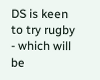DS is keen to try rugby - which will be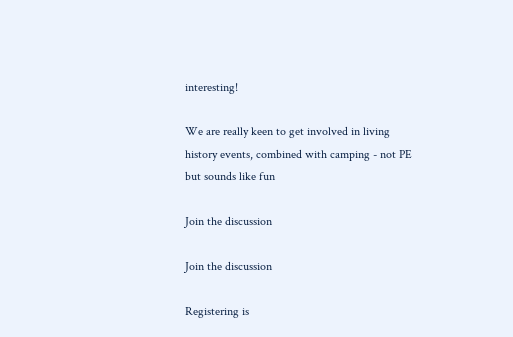interesting!

We are really keen to get involved in living history events, combined with camping - not PE but sounds like fun

Join the discussion

Join the discussion

Registering is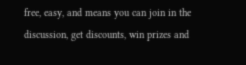free, easy, and means you can join in the discussion, get discounts, win prizes and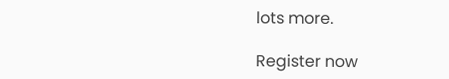lots more.

Register now